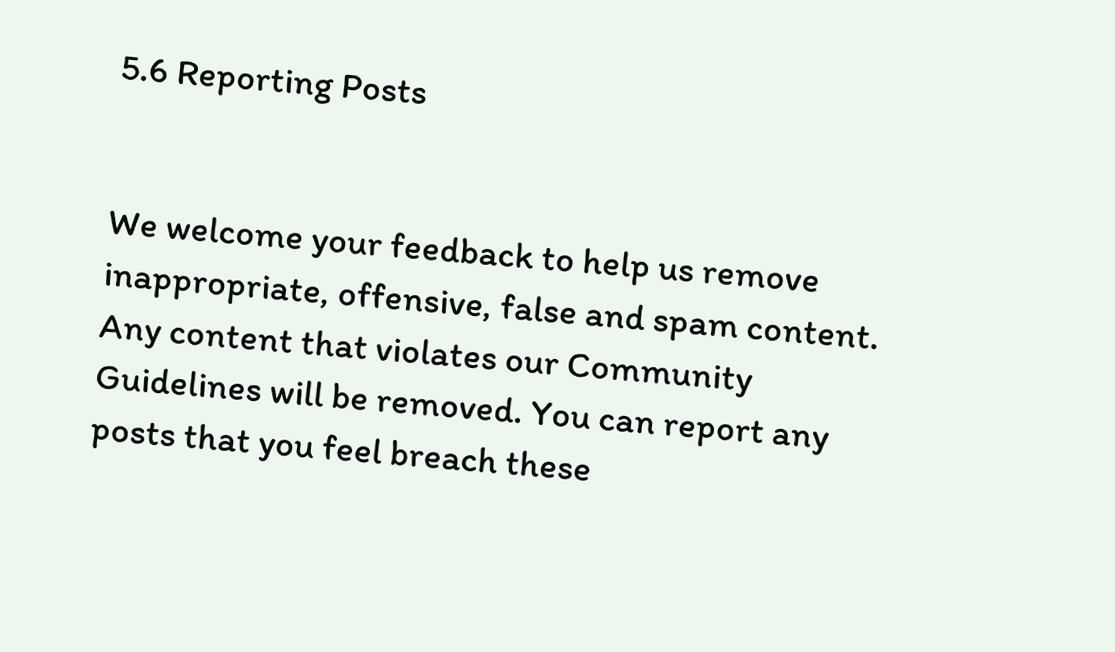5.6 Reporting Posts


We welcome your feedback to help us remove inappropriate, offensive, false and spam content. Any content that violates our Community Guidelines will be removed. You can report any posts that you feel breach these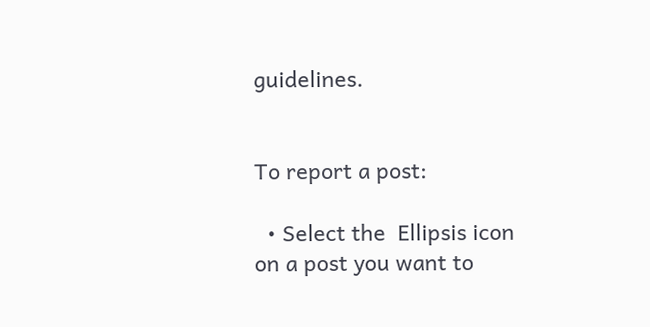guidelines.


To report a post:

  • Select the  Ellipsis icon on a post you want to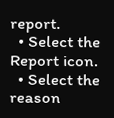report.
  • Select the  Report icon.
  • Select the reason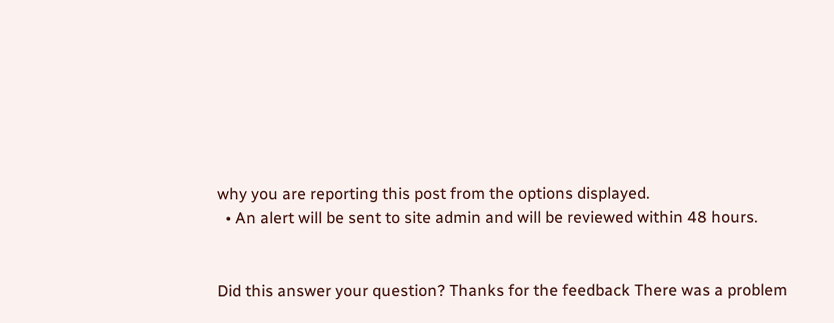why you are reporting this post from the options displayed.
  • An alert will be sent to site admin and will be reviewed within 48 hours.


Did this answer your question? Thanks for the feedback There was a problem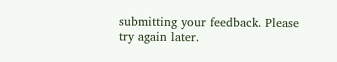submitting your feedback. Please try again later.